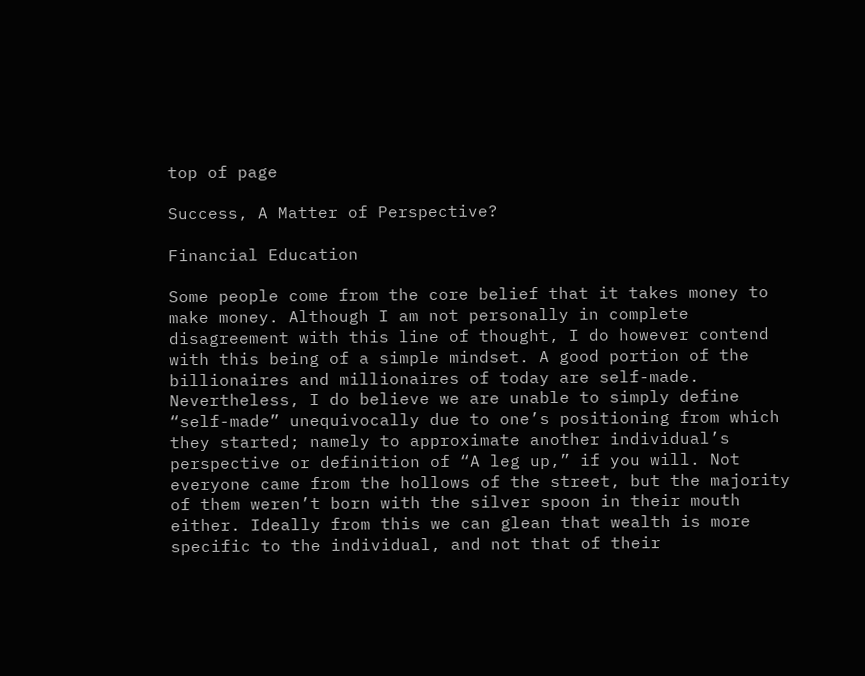top of page

Success, A Matter of Perspective?

Financial Education

Some people come from the core belief that it takes money to make money. Although I am not personally in complete disagreement with this line of thought, I do however contend with this being of a simple mindset. A good portion of the billionaires and millionaires of today are self-made. Nevertheless, I do believe we are unable to simply define “self-made” unequivocally due to one’s positioning from which they started; namely to approximate another individual’s perspective or definition of “A leg up,” if you will. Not everyone came from the hollows of the street, but the majority of them weren’t born with the silver spoon in their mouth either. Ideally from this we can glean that wealth is more specific to the individual, and not that of their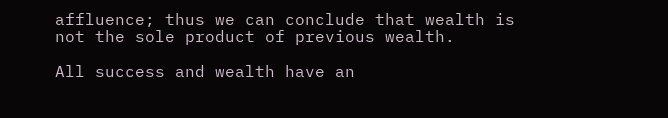affluence; thus we can conclude that wealth is not the sole product of previous wealth.

All success and wealth have an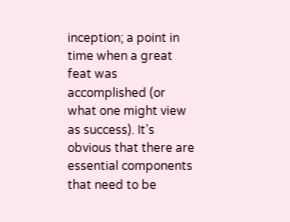inception; a point in time when a great feat was accomplished (or what one might view as success). It’s obvious that there are essential components that need to be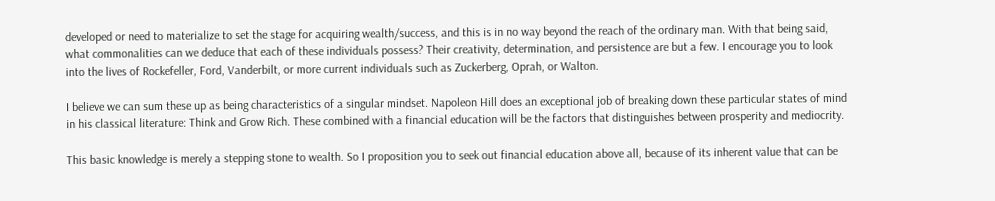developed or need to materialize to set the stage for acquiring wealth/success, and this is in no way beyond the reach of the ordinary man. With that being said, what commonalities can we deduce that each of these individuals possess? Their creativity, determination, and persistence are but a few. I encourage you to look into the lives of Rockefeller, Ford, Vanderbilt, or more current individuals such as Zuckerberg, Oprah, or Walton.

I believe we can sum these up as being characteristics of a singular mindset. Napoleon Hill does an exceptional job of breaking down these particular states of mind in his classical literature: Think and Grow Rich. These combined with a financial education will be the factors that distinguishes between prosperity and mediocrity.

This basic knowledge is merely a stepping stone to wealth. So I proposition you to seek out financial education above all, because of its inherent value that can be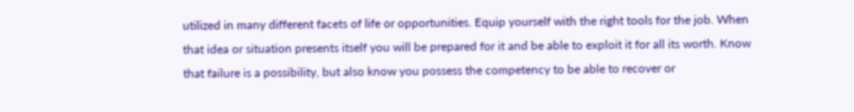utilized in many different facets of life or opportunities. Equip yourself with the right tools for the job. When that idea or situation presents itself you will be prepared for it and be able to exploit it for all its worth. Know that failure is a possibility, but also know you possess the competency to be able to recover or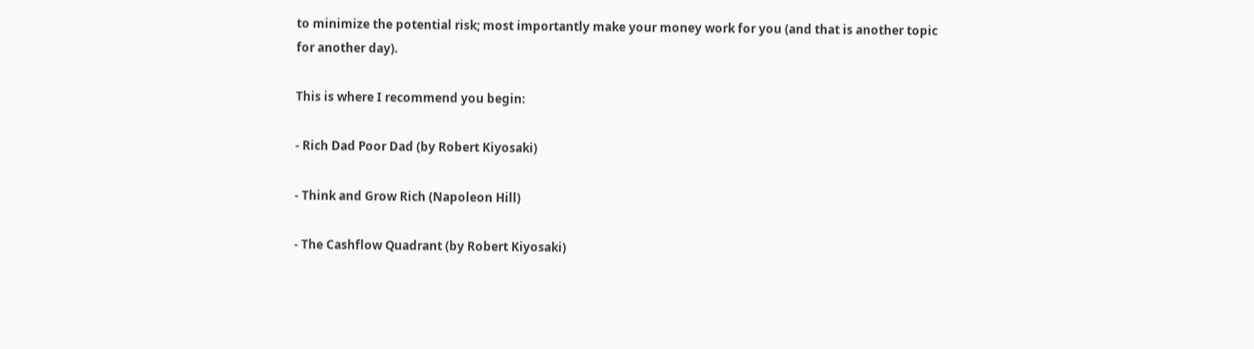to minimize the potential risk; most importantly make your money work for you (and that is another topic for another day).

This is where I recommend you begin:

- Rich Dad Poor Dad (by Robert Kiyosaki)

- Think and Grow Rich (Napoleon Hill)

- The Cashflow Quadrant (by Robert Kiyosaki)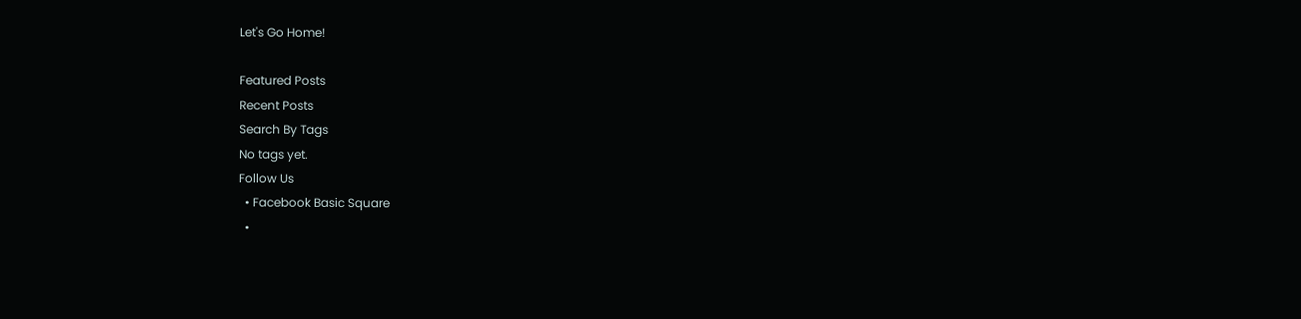Let's Go Home!

Featured Posts
Recent Posts
Search By Tags
No tags yet.
Follow Us
  • Facebook Basic Square
  •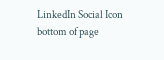LinkedIn Social Icon
bottom of page